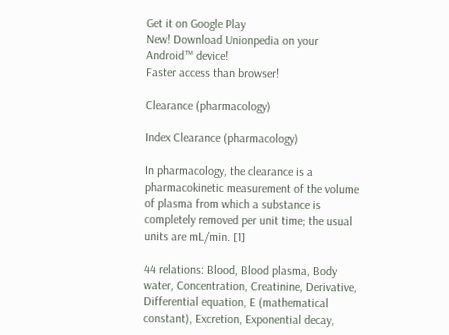Get it on Google Play
New! Download Unionpedia on your Android™ device!
Faster access than browser!

Clearance (pharmacology)

Index Clearance (pharmacology)

In pharmacology, the clearance is a pharmacokinetic measurement of the volume of plasma from which a substance is completely removed per unit time; the usual units are mL/min. [1]

44 relations: Blood, Blood plasma, Body water, Concentration, Creatinine, Derivative, Differential equation, E (mathematical constant), Excretion, Exponential decay,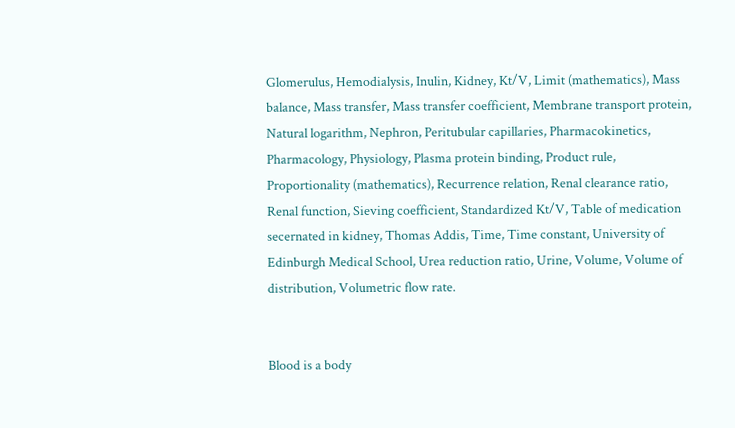Glomerulus, Hemodialysis, Inulin, Kidney, Kt/V, Limit (mathematics), Mass balance, Mass transfer, Mass transfer coefficient, Membrane transport protein, Natural logarithm, Nephron, Peritubular capillaries, Pharmacokinetics, Pharmacology, Physiology, Plasma protein binding, Product rule, Proportionality (mathematics), Recurrence relation, Renal clearance ratio, Renal function, Sieving coefficient, Standardized Kt/V, Table of medication secernated in kidney, Thomas Addis, Time, Time constant, University of Edinburgh Medical School, Urea reduction ratio, Urine, Volume, Volume of distribution, Volumetric flow rate.


Blood is a body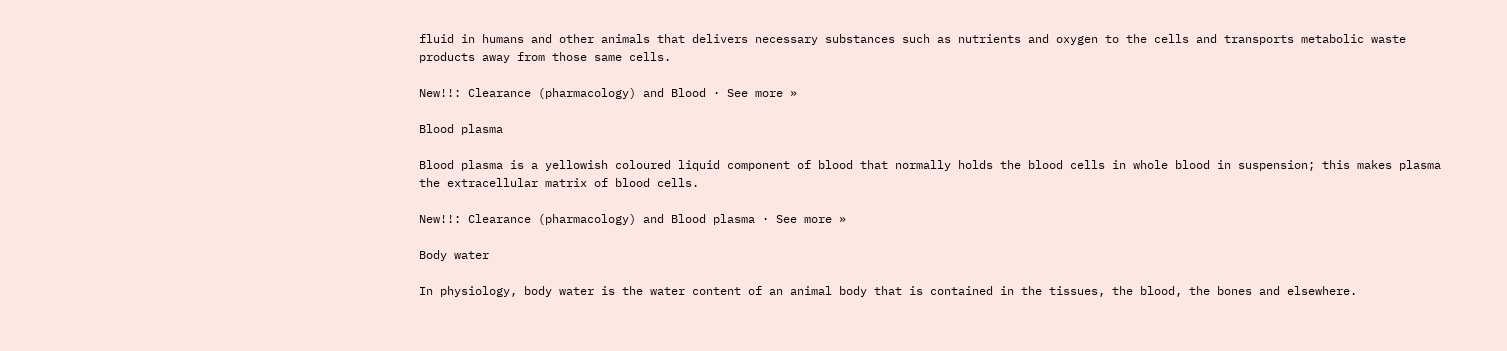fluid in humans and other animals that delivers necessary substances such as nutrients and oxygen to the cells and transports metabolic waste products away from those same cells.

New!!: Clearance (pharmacology) and Blood · See more »

Blood plasma

Blood plasma is a yellowish coloured liquid component of blood that normally holds the blood cells in whole blood in suspension; this makes plasma the extracellular matrix of blood cells.

New!!: Clearance (pharmacology) and Blood plasma · See more »

Body water

In physiology, body water is the water content of an animal body that is contained in the tissues, the blood, the bones and elsewhere.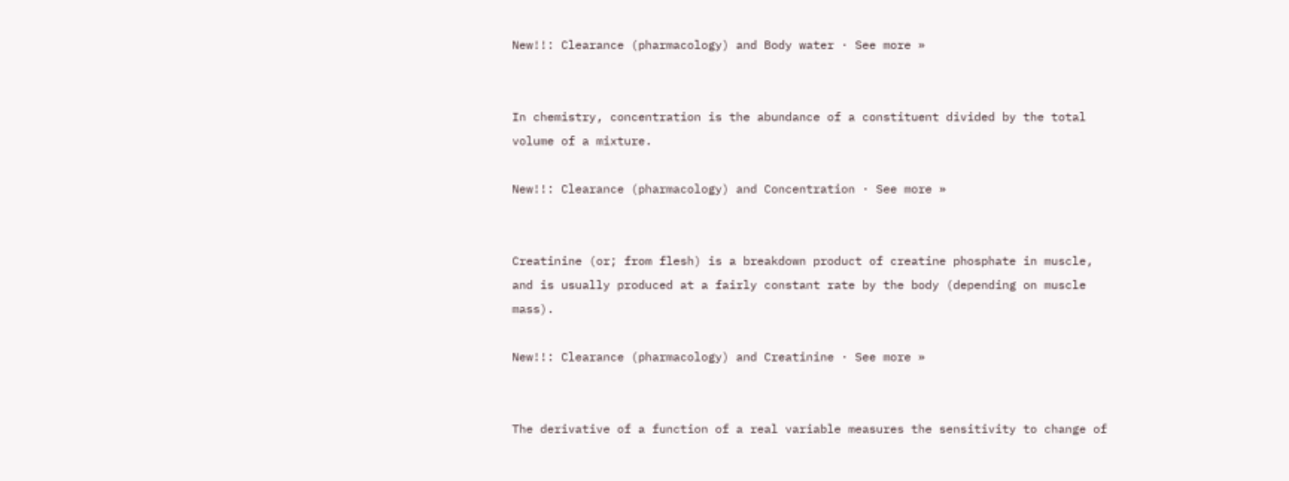New!!: Clearance (pharmacology) and Body water · See more »


In chemistry, concentration is the abundance of a constituent divided by the total volume of a mixture.

New!!: Clearance (pharmacology) and Concentration · See more »


Creatinine (or; from flesh) is a breakdown product of creatine phosphate in muscle, and is usually produced at a fairly constant rate by the body (depending on muscle mass).

New!!: Clearance (pharmacology) and Creatinine · See more »


The derivative of a function of a real variable measures the sensitivity to change of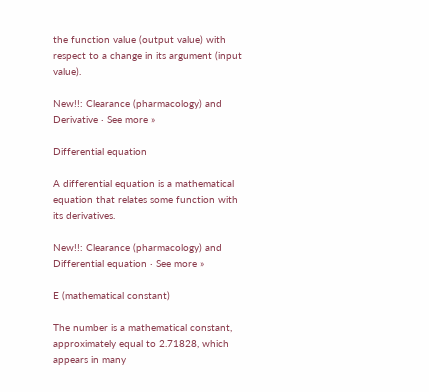the function value (output value) with respect to a change in its argument (input value).

New!!: Clearance (pharmacology) and Derivative · See more »

Differential equation

A differential equation is a mathematical equation that relates some function with its derivatives.

New!!: Clearance (pharmacology) and Differential equation · See more »

E (mathematical constant)

The number is a mathematical constant, approximately equal to 2.71828, which appears in many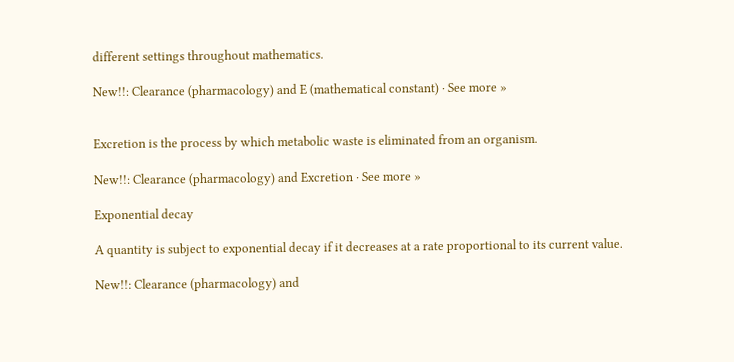different settings throughout mathematics.

New!!: Clearance (pharmacology) and E (mathematical constant) · See more »


Excretion is the process by which metabolic waste is eliminated from an organism.

New!!: Clearance (pharmacology) and Excretion · See more »

Exponential decay

A quantity is subject to exponential decay if it decreases at a rate proportional to its current value.

New!!: Clearance (pharmacology) and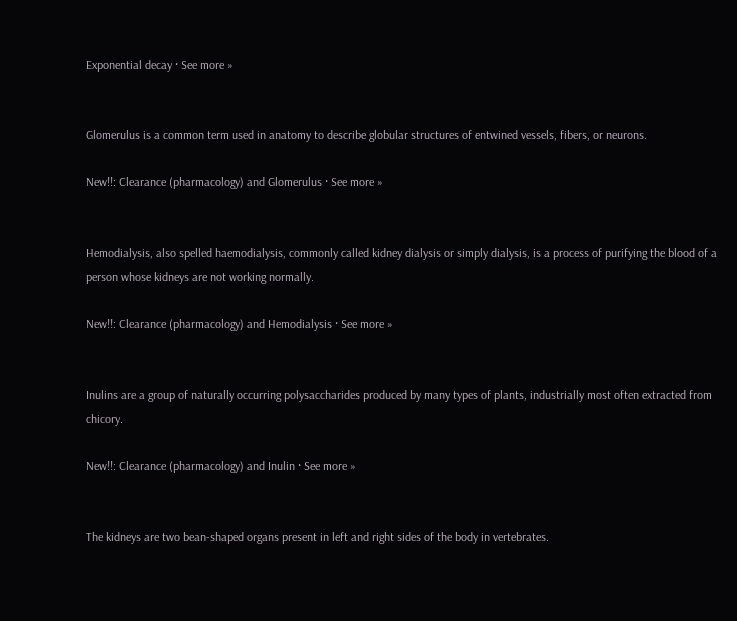Exponential decay · See more »


Glomerulus is a common term used in anatomy to describe globular structures of entwined vessels, fibers, or neurons.

New!!: Clearance (pharmacology) and Glomerulus · See more »


Hemodialysis, also spelled haemodialysis, commonly called kidney dialysis or simply dialysis, is a process of purifying the blood of a person whose kidneys are not working normally.

New!!: Clearance (pharmacology) and Hemodialysis · See more »


Inulins are a group of naturally occurring polysaccharides produced by many types of plants, industrially most often extracted from chicory.

New!!: Clearance (pharmacology) and Inulin · See more »


The kidneys are two bean-shaped organs present in left and right sides of the body in vertebrates.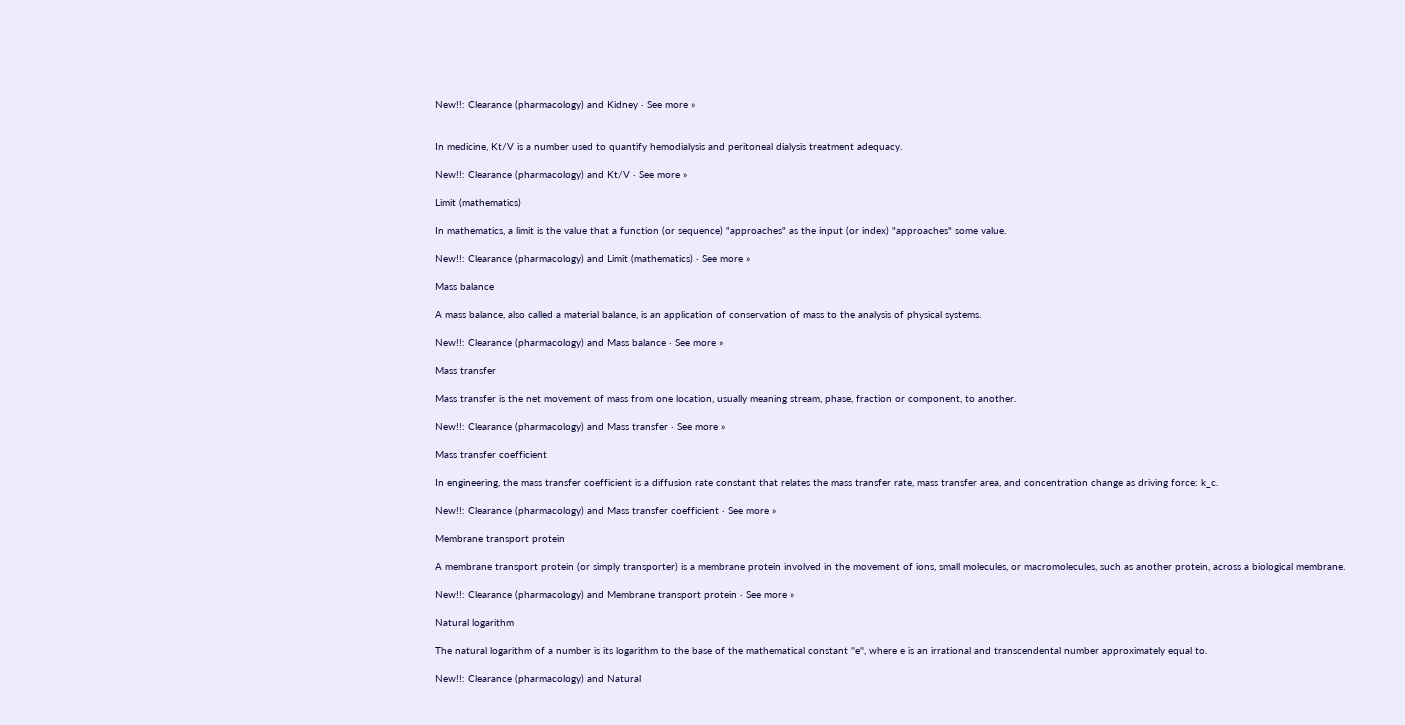New!!: Clearance (pharmacology) and Kidney · See more »


In medicine, Kt/V is a number used to quantify hemodialysis and peritoneal dialysis treatment adequacy.

New!!: Clearance (pharmacology) and Kt/V · See more »

Limit (mathematics)

In mathematics, a limit is the value that a function (or sequence) "approaches" as the input (or index) "approaches" some value.

New!!: Clearance (pharmacology) and Limit (mathematics) · See more »

Mass balance

A mass balance, also called a material balance, is an application of conservation of mass to the analysis of physical systems.

New!!: Clearance (pharmacology) and Mass balance · See more »

Mass transfer

Mass transfer is the net movement of mass from one location, usually meaning stream, phase, fraction or component, to another.

New!!: Clearance (pharmacology) and Mass transfer · See more »

Mass transfer coefficient

In engineering, the mass transfer coefficient is a diffusion rate constant that relates the mass transfer rate, mass transfer area, and concentration change as driving force: k_c.

New!!: Clearance (pharmacology) and Mass transfer coefficient · See more »

Membrane transport protein

A membrane transport protein (or simply transporter) is a membrane protein involved in the movement of ions, small molecules, or macromolecules, such as another protein, across a biological membrane.

New!!: Clearance (pharmacology) and Membrane transport protein · See more »

Natural logarithm

The natural logarithm of a number is its logarithm to the base of the mathematical constant ''e'', where e is an irrational and transcendental number approximately equal to.

New!!: Clearance (pharmacology) and Natural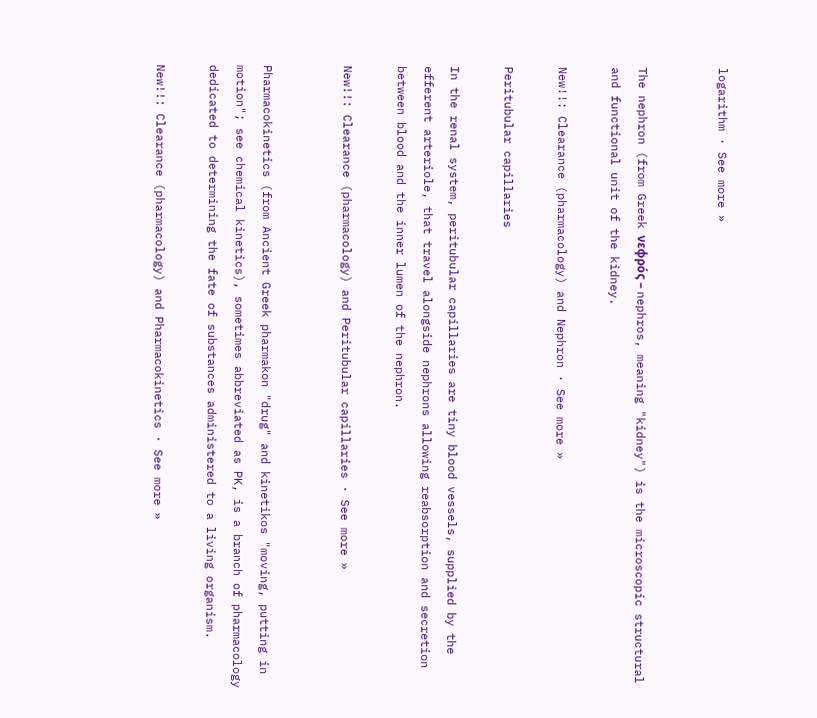logarithm · See more »


The nephron (from Greek νεφρός – nephros, meaning "kidney") is the microscopic structural and functional unit of the kidney.

New!!: Clearance (pharmacology) and Nephron · See more »

Peritubular capillaries

In the renal system, peritubular capillaries are tiny blood vessels, supplied by the efferent arteriole, that travel alongside nephrons allowing reabsorption and secretion between blood and the inner lumen of the nephron.

New!!: Clearance (pharmacology) and Peritubular capillaries · See more »


Pharmacokinetics (from Ancient Greek pharmakon "drug" and kinetikos "moving, putting in motion"; see chemical kinetics), sometimes abbreviated as PK, is a branch of pharmacology dedicated to determining the fate of substances administered to a living organism.

New!!: Clearance (pharmacology) and Pharmacokinetics · See more »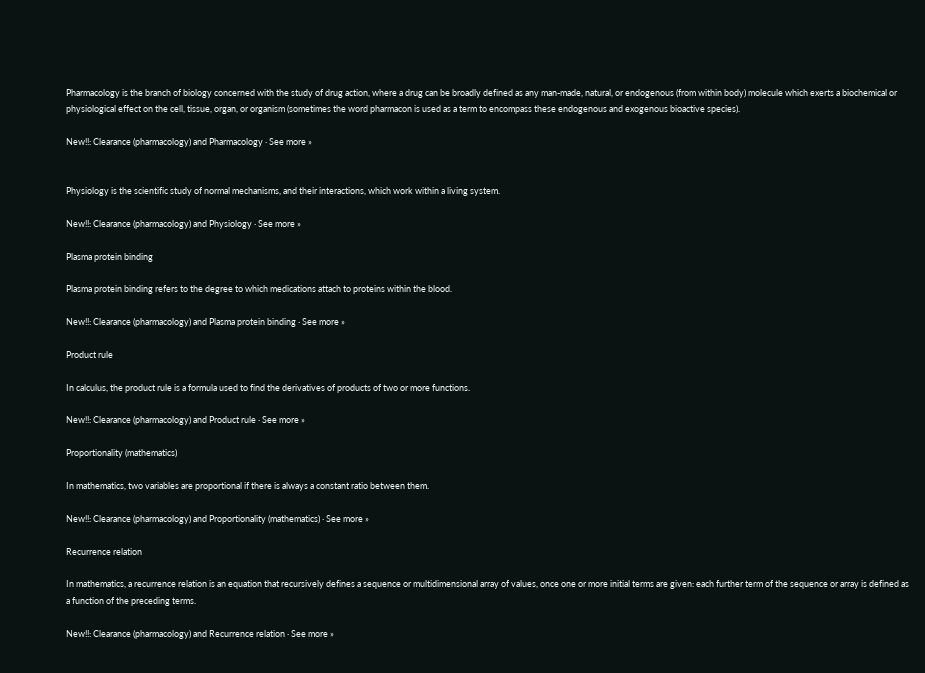Pharmacology is the branch of biology concerned with the study of drug action, where a drug can be broadly defined as any man-made, natural, or endogenous (from within body) molecule which exerts a biochemical or physiological effect on the cell, tissue, organ, or organism (sometimes the word pharmacon is used as a term to encompass these endogenous and exogenous bioactive species).

New!!: Clearance (pharmacology) and Pharmacology · See more »


Physiology is the scientific study of normal mechanisms, and their interactions, which work within a living system.

New!!: Clearance (pharmacology) and Physiology · See more »

Plasma protein binding

Plasma protein binding refers to the degree to which medications attach to proteins within the blood.

New!!: Clearance (pharmacology) and Plasma protein binding · See more »

Product rule

In calculus, the product rule is a formula used to find the derivatives of products of two or more functions.

New!!: Clearance (pharmacology) and Product rule · See more »

Proportionality (mathematics)

In mathematics, two variables are proportional if there is always a constant ratio between them.

New!!: Clearance (pharmacology) and Proportionality (mathematics) · See more »

Recurrence relation

In mathematics, a recurrence relation is an equation that recursively defines a sequence or multidimensional array of values, once one or more initial terms are given: each further term of the sequence or array is defined as a function of the preceding terms.

New!!: Clearance (pharmacology) and Recurrence relation · See more »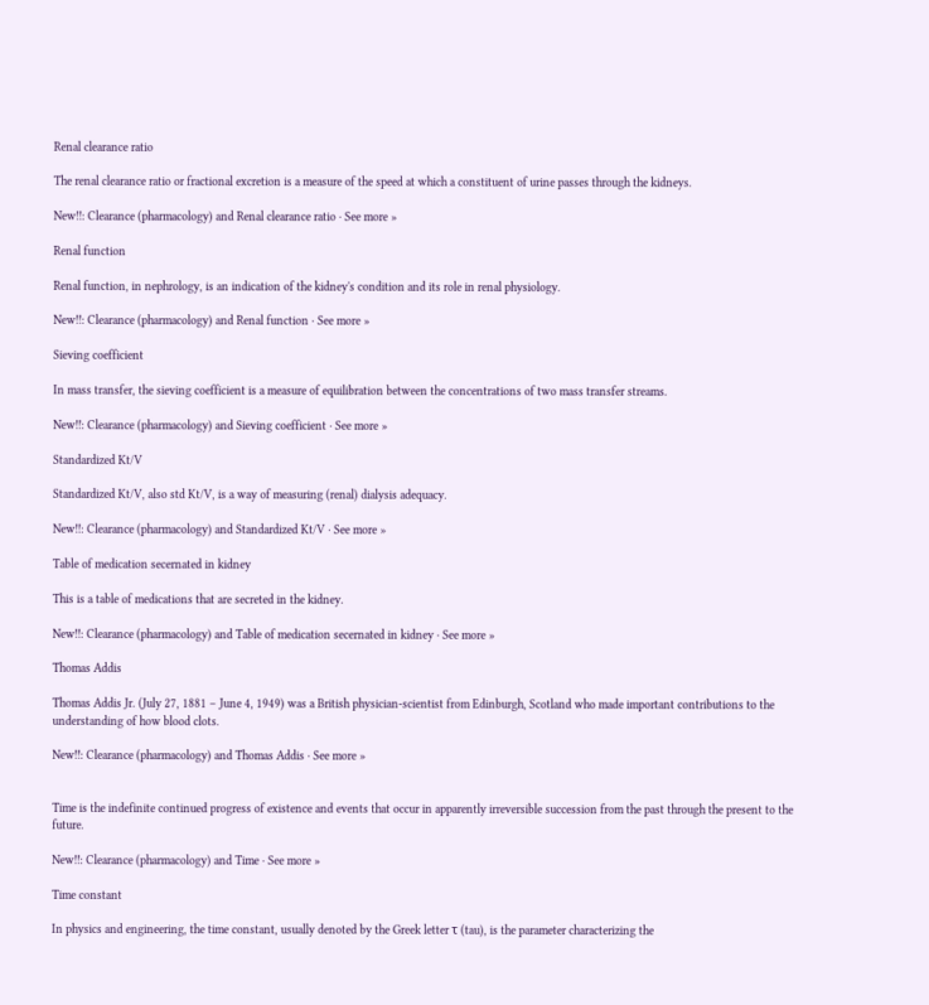Renal clearance ratio

The renal clearance ratio or fractional excretion is a measure of the speed at which a constituent of urine passes through the kidneys.

New!!: Clearance (pharmacology) and Renal clearance ratio · See more »

Renal function

Renal function, in nephrology, is an indication of the kidney's condition and its role in renal physiology.

New!!: Clearance (pharmacology) and Renal function · See more »

Sieving coefficient

In mass transfer, the sieving coefficient is a measure of equilibration between the concentrations of two mass transfer streams.

New!!: Clearance (pharmacology) and Sieving coefficient · See more »

Standardized Kt/V

Standardized Kt/V, also std Kt/V, is a way of measuring (renal) dialysis adequacy.

New!!: Clearance (pharmacology) and Standardized Kt/V · See more »

Table of medication secernated in kidney

This is a table of medications that are secreted in the kidney.

New!!: Clearance (pharmacology) and Table of medication secernated in kidney · See more »

Thomas Addis

Thomas Addis Jr. (July 27, 1881 – June 4, 1949) was a British physician-scientist from Edinburgh, Scotland who made important contributions to the understanding of how blood clots.

New!!: Clearance (pharmacology) and Thomas Addis · See more »


Time is the indefinite continued progress of existence and events that occur in apparently irreversible succession from the past through the present to the future.

New!!: Clearance (pharmacology) and Time · See more »

Time constant

In physics and engineering, the time constant, usually denoted by the Greek letter τ (tau), is the parameter characterizing the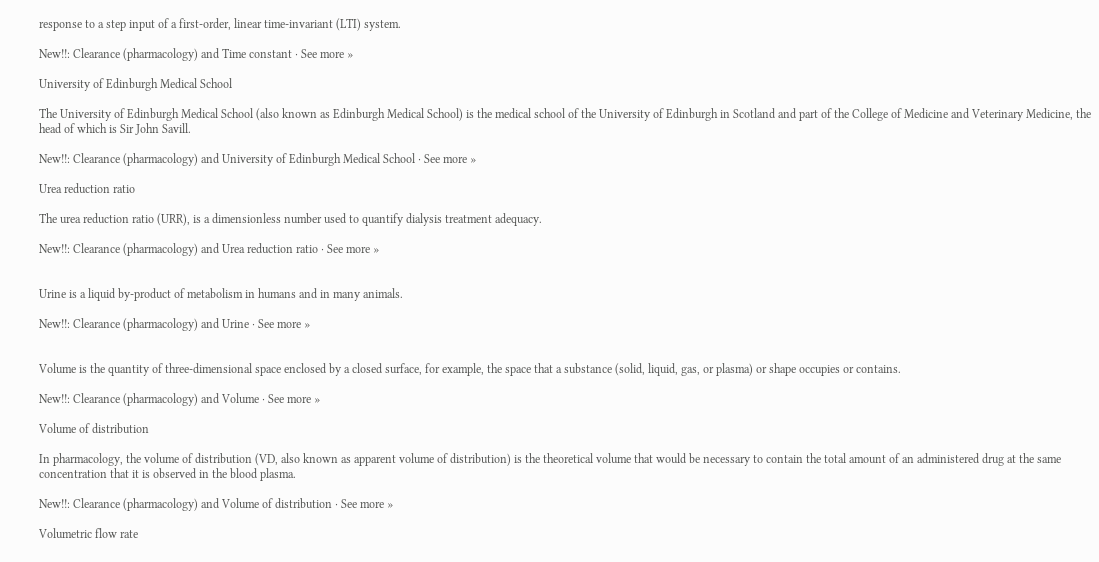response to a step input of a first-order, linear time-invariant (LTI) system.

New!!: Clearance (pharmacology) and Time constant · See more »

University of Edinburgh Medical School

The University of Edinburgh Medical School (also known as Edinburgh Medical School) is the medical school of the University of Edinburgh in Scotland and part of the College of Medicine and Veterinary Medicine, the head of which is Sir John Savill.

New!!: Clearance (pharmacology) and University of Edinburgh Medical School · See more »

Urea reduction ratio

The urea reduction ratio (URR), is a dimensionless number used to quantify dialysis treatment adequacy.

New!!: Clearance (pharmacology) and Urea reduction ratio · See more »


Urine is a liquid by-product of metabolism in humans and in many animals.

New!!: Clearance (pharmacology) and Urine · See more »


Volume is the quantity of three-dimensional space enclosed by a closed surface, for example, the space that a substance (solid, liquid, gas, or plasma) or shape occupies or contains.

New!!: Clearance (pharmacology) and Volume · See more »

Volume of distribution

In pharmacology, the volume of distribution (VD, also known as apparent volume of distribution) is the theoretical volume that would be necessary to contain the total amount of an administered drug at the same concentration that it is observed in the blood plasma.

New!!: Clearance (pharmacology) and Volume of distribution · See more »

Volumetric flow rate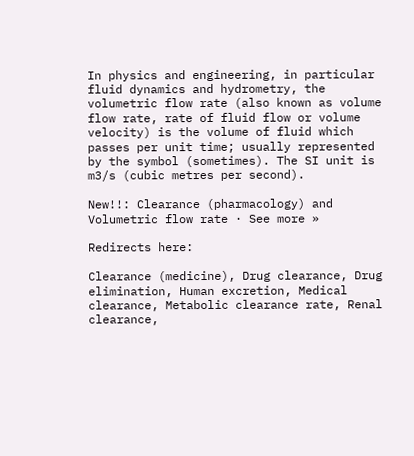In physics and engineering, in particular fluid dynamics and hydrometry, the volumetric flow rate (also known as volume flow rate, rate of fluid flow or volume velocity) is the volume of fluid which passes per unit time; usually represented by the symbol (sometimes). The SI unit is m3/s (cubic metres per second).

New!!: Clearance (pharmacology) and Volumetric flow rate · See more »

Redirects here:

Clearance (medicine), Drug clearance, Drug elimination, Human excretion, Medical clearance, Metabolic clearance rate, Renal clearance,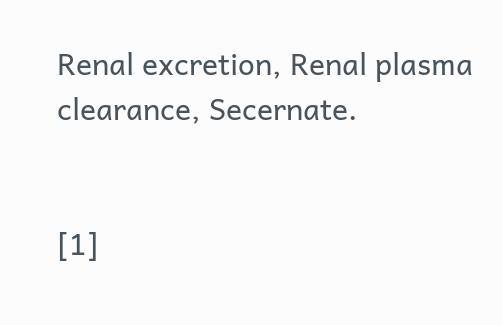Renal excretion, Renal plasma clearance, Secernate.


[1]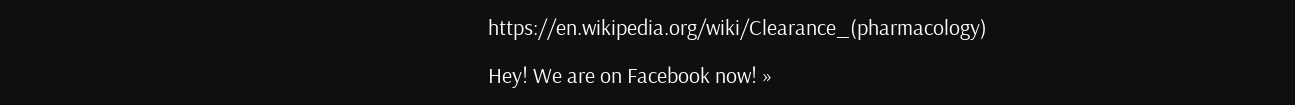https://en.wikipedia.org/wiki/Clearance_(pharmacology)

Hey! We are on Facebook now! »